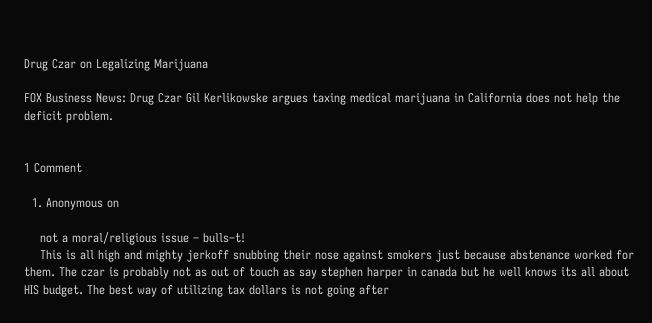Drug Czar on Legalizing Marijuana

FOX Business News: Drug Czar Gil Kerlikowske argues taxing medical marijuana in California does not help the deficit problem.


1 Comment

  1. Anonymous on

    not a moral/religious issue – bulls–t!
    This is all high and mighty jerkoff snubbing their nose against smokers just because abstenance worked for them. The czar is probably not as out of touch as say stephen harper in canada but he well knows its all about HIS budget. The best way of utilizing tax dollars is not going after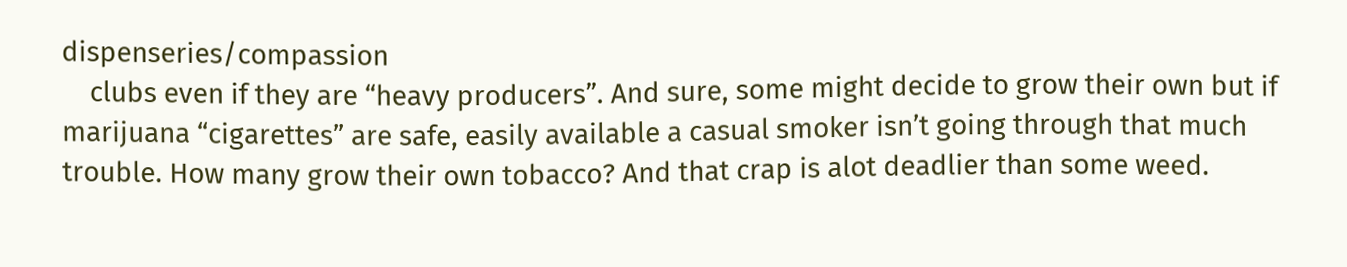dispenseries/compassion
    clubs even if they are “heavy producers”. And sure, some might decide to grow their own but if marijuana “cigarettes” are safe, easily available a casual smoker isn’t going through that much trouble. How many grow their own tobacco? And that crap is alot deadlier than some weed.